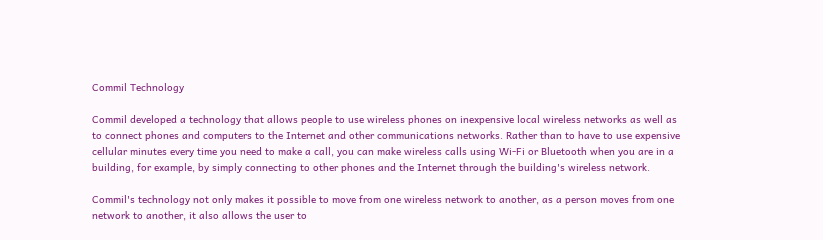Commil Technology

Commil developed a technology that allows people to use wireless phones on inexpensive local wireless networks as well as to connect phones and computers to the Internet and other communications networks. Rather than to have to use expensive cellular minutes every time you need to make a call, you can make wireless calls using Wi-Fi or Bluetooth when you are in a building, for example, by simply connecting to other phones and the Internet through the building's wireless network.

Commil's technology not only makes it possible to move from one wireless network to another, as a person moves from one network to another, it also allows the user to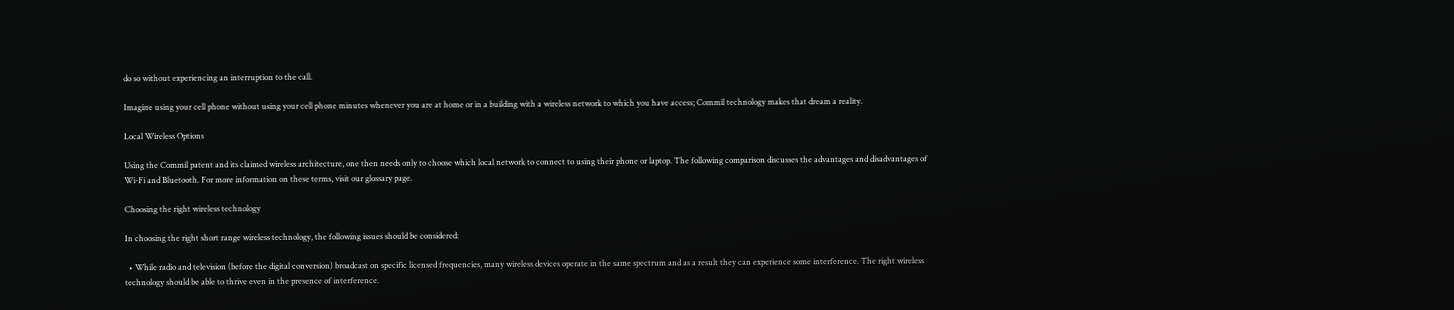do so without experiencing an interruption to the call.

Imagine using your cell phone without using your cell phone minutes whenever you are at home or in a building with a wireless network to which you have access; Commil technology makes that dream a reality.

Local Wireless Options

Using the Commil patent and its claimed wireless architecture, one then needs only to choose which local network to connect to using their phone or laptop. The following comparison discusses the advantages and disadvantages of Wi-Fi and Bluetooth. For more information on these terms, visit our glossary page.

Choosing the right wireless technology

In choosing the right short range wireless technology, the following issues should be considered:

  • While radio and television (before the digital conversion) broadcast on specific licensed frequencies, many wireless devices operate in the same spectrum and as a result they can experience some interference. The right wireless technology should be able to thrive even in the presence of interference.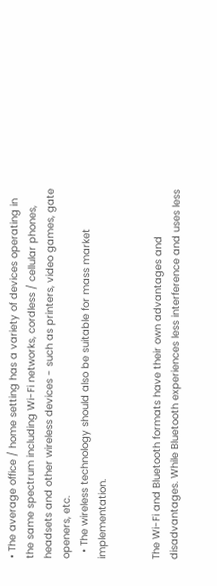• The average office / home setting has a variety of devices operating in the same spectrum including Wi-Fi networks, cordless / cellular phones, headsets and other wireless devices - such as printers, video games, gate openers, etc.
  • The wireless technology should also be suitable for mass market implementation.


The Wi-Fi and Bluetooth formats have their own advantages and disadvantages. While Bluetooth experiences less interference and uses less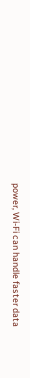power, Wi-Fi can handle faster data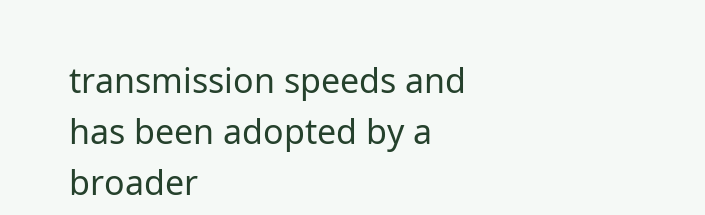transmission speeds and has been adopted by a broader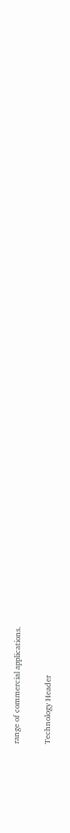range of commercial applications.

Technology Header